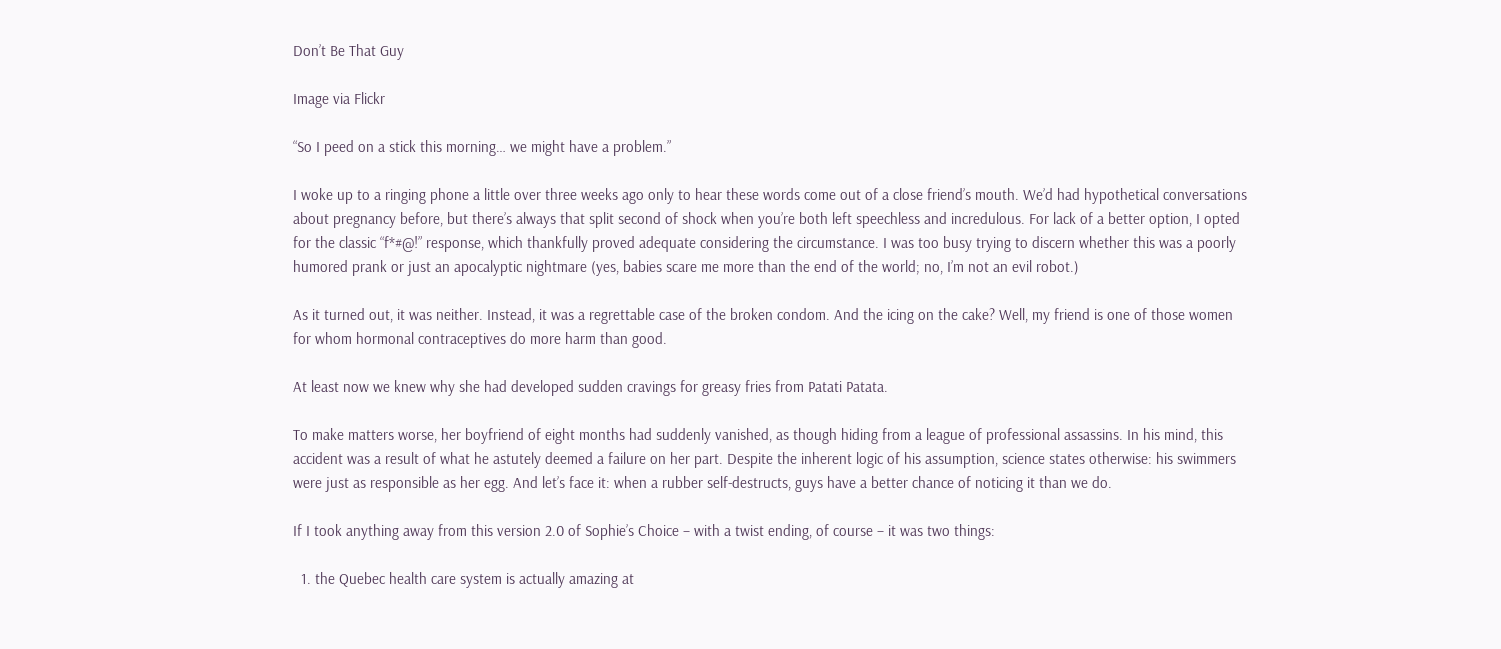Don’t Be That Guy

Image via Flickr

“So I peed on a stick this morning… we might have a problem.”

I woke up to a ringing phone a little over three weeks ago only to hear these words come out of a close friend’s mouth. We’d had hypothetical conversations about pregnancy before, but there’s always that split second of shock when you’re both left speechless and incredulous. For lack of a better option, I opted for the classic “f*#@!” response, which thankfully proved adequate considering the circumstance. I was too busy trying to discern whether this was a poorly humored prank or just an apocalyptic nightmare (yes, babies scare me more than the end of the world; no, I’m not an evil robot.)

As it turned out, it was neither. Instead, it was a regrettable case of the broken condom. And the icing on the cake? Well, my friend is one of those women for whom hormonal contraceptives do more harm than good.

At least now we knew why she had developed sudden cravings for greasy fries from Patati Patata.

To make matters worse, her boyfriend of eight months had suddenly vanished, as though hiding from a league of professional assassins. In his mind, this accident was a result of what he astutely deemed a failure on her part. Despite the inherent logic of his assumption, science states otherwise: his swimmers were just as responsible as her egg. And let’s face it: when a rubber self-destructs, guys have a better chance of noticing it than we do.

If I took anything away from this version 2.0 of Sophie’s Choice – with a twist ending, of course – it was two things:

  1. the Quebec health care system is actually amazing at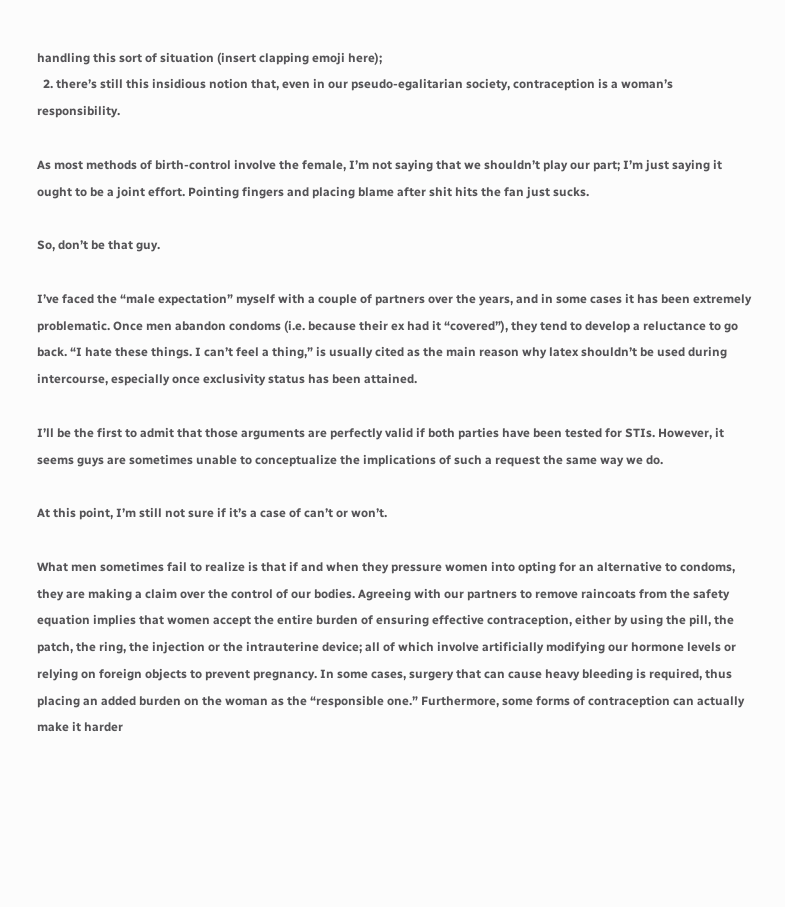handling this sort of situation (insert clapping emoji here);
  2. there’s still this insidious notion that, even in our pseudo-egalitarian society, contraception is a woman’s responsibility.

As most methods of birth-control involve the female, I’m not saying that we shouldn’t play our part; I’m just saying it ought to be a joint effort. Pointing fingers and placing blame after shit hits the fan just sucks.

So, don’t be that guy.

I’ve faced the “male expectation” myself with a couple of partners over the years, and in some cases it has been extremely problematic. Once men abandon condoms (i.e. because their ex had it “covered”), they tend to develop a reluctance to go back. “I hate these things. I can’t feel a thing,” is usually cited as the main reason why latex shouldn’t be used during intercourse, especially once exclusivity status has been attained.

I’ll be the first to admit that those arguments are perfectly valid if both parties have been tested for STIs. However, it seems guys are sometimes unable to conceptualize the implications of such a request the same way we do.

At this point, I’m still not sure if it’s a case of can’t or won’t.

What men sometimes fail to realize is that if and when they pressure women into opting for an alternative to condoms, they are making a claim over the control of our bodies. Agreeing with our partners to remove raincoats from the safety equation implies that women accept the entire burden of ensuring effective contraception, either by using the pill, the patch, the ring, the injection or the intrauterine device; all of which involve artificially modifying our hormone levels or relying on foreign objects to prevent pregnancy. In some cases, surgery that can cause heavy bleeding is required, thus placing an added burden on the woman as the “responsible one.” Furthermore, some forms of contraception can actually make it harder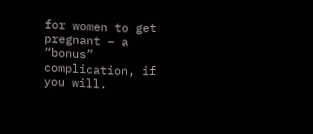for women to get pregnant – a “bonus” complication, if you will.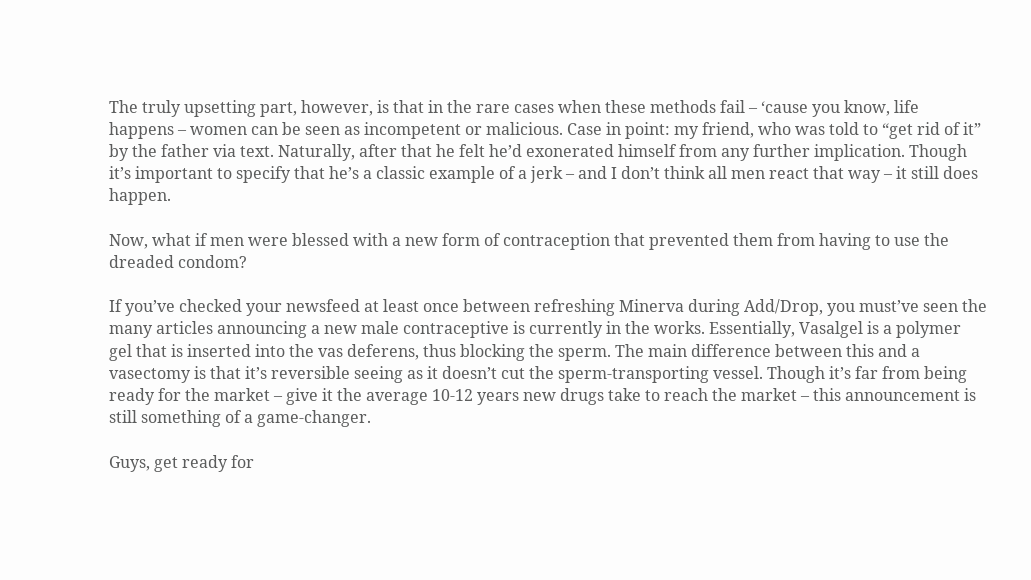The truly upsetting part, however, is that in the rare cases when these methods fail – ‘cause you know, life happens – women can be seen as incompetent or malicious. Case in point: my friend, who was told to “get rid of it” by the father via text. Naturally, after that he felt he’d exonerated himself from any further implication. Though it’s important to specify that he’s a classic example of a jerk – and I don’t think all men react that way – it still does happen.

Now, what if men were blessed with a new form of contraception that prevented them from having to use the dreaded condom?

If you’ve checked your newsfeed at least once between refreshing Minerva during Add/Drop, you must’ve seen the many articles announcing a new male contraceptive is currently in the works. Essentially, Vasalgel is a polymer gel that is inserted into the vas deferens, thus blocking the sperm. The main difference between this and a vasectomy is that it’s reversible seeing as it doesn’t cut the sperm-transporting vessel. Though it’s far from being ready for the market – give it the average 10-12 years new drugs take to reach the market – this announcement is still something of a game-changer.

Guys, get ready for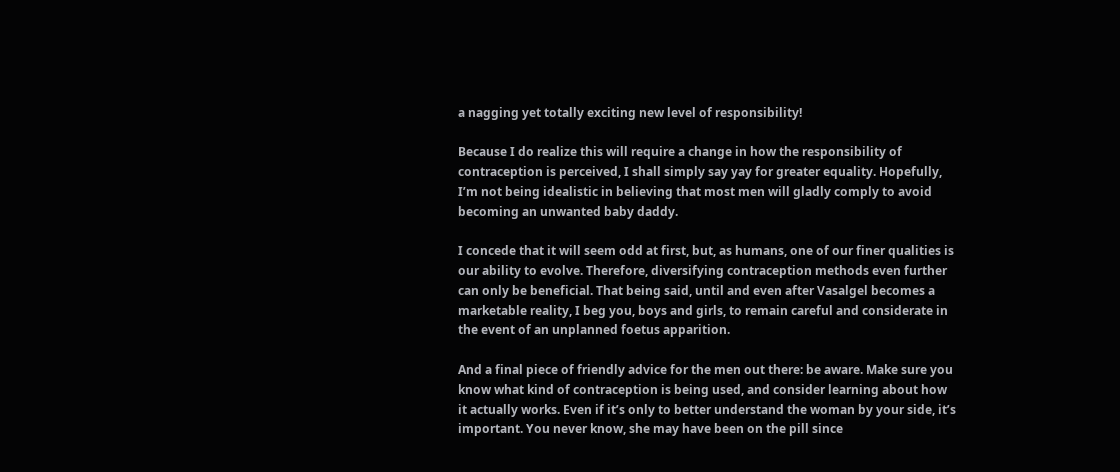a nagging yet totally exciting new level of responsibility!

Because I do realize this will require a change in how the responsibility of contraception is perceived, I shall simply say yay for greater equality. Hopefully, I’m not being idealistic in believing that most men will gladly comply to avoid becoming an unwanted baby daddy.

I concede that it will seem odd at first, but, as humans, one of our finer qualities is our ability to evolve. Therefore, diversifying contraception methods even further can only be beneficial. That being said, until and even after Vasalgel becomes a marketable reality, I beg you, boys and girls, to remain careful and considerate in the event of an unplanned foetus apparition.

And a final piece of friendly advice for the men out there: be aware. Make sure you know what kind of contraception is being used, and consider learning about how it actually works. Even if it’s only to better understand the woman by your side, it’s important. You never know, she may have been on the pill since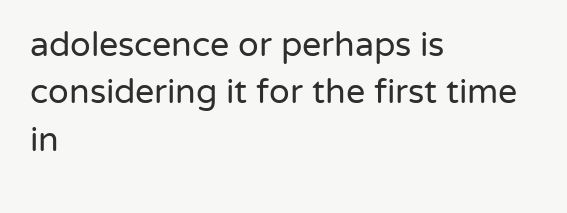adolescence or perhaps is considering it for the first time in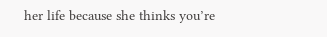her life because she thinks you’re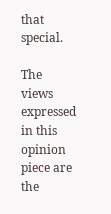that special.

The views expressed in this opinion piece are the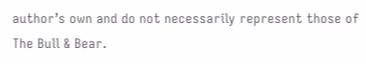author’s own and do not necessarily represent those of The Bull & Bear.